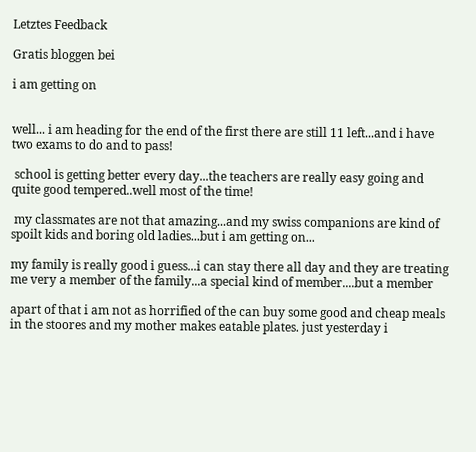Letztes Feedback

Gratis bloggen bei

i am getting on


well... i am heading for the end of the first there are still 11 left...and i have two exams to do and to pass!

 school is getting better every day...the teachers are really easy going and quite good tempered..well most of the time!

 my classmates are not that amazing...and my swiss companions are kind of spoilt kids and boring old ladies...but i am getting on...

my family is really good i guess...i can stay there all day and they are treating me very a member of the family...a special kind of member....but a member

apart of that i am not as horrified of the can buy some good and cheap meals in the stoores and my mother makes eatable plates. just yesterday i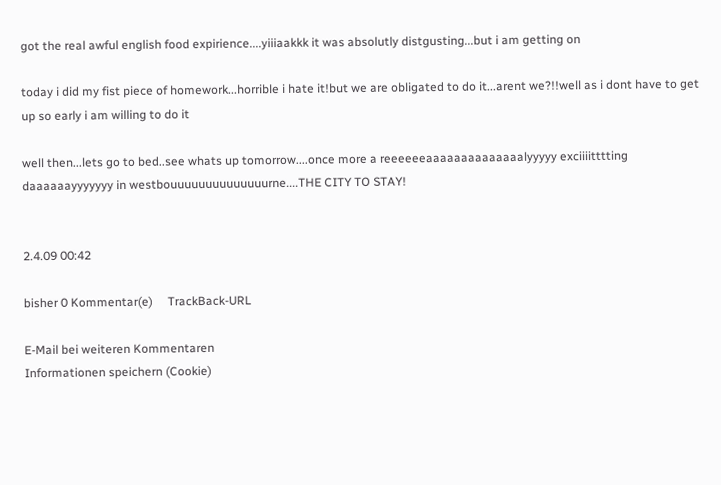got the real awful english food expirience....yiiiaakkk it was absolutly distgusting...but i am getting on

today i did my fist piece of homework...horrible i hate it!but we are obligated to do it...arent we?!!well as i dont have to get up so early i am willing to do it

well then...lets go to bed..see whats up tomorrow....once more a reeeeeeaaaaaaaaaaaaaalyyyyy exciiiitttting daaaaaayyyyyyy in westbouuuuuuuuuuuuuurne....THE CITY TO STAY!


2.4.09 00:42

bisher 0 Kommentar(e)     TrackBack-URL

E-Mail bei weiteren Kommentaren
Informationen speichern (Cookie)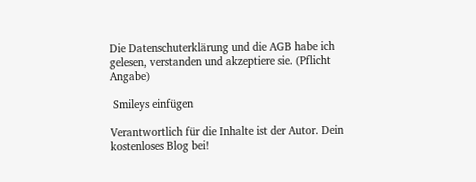Die Datenschuterklärung und die AGB habe ich gelesen, verstanden und akzeptiere sie. (Pflicht Angabe)

 Smileys einfügen

Verantwortlich für die Inhalte ist der Autor. Dein kostenloses Blog bei!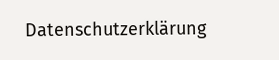Datenschutzerklärung